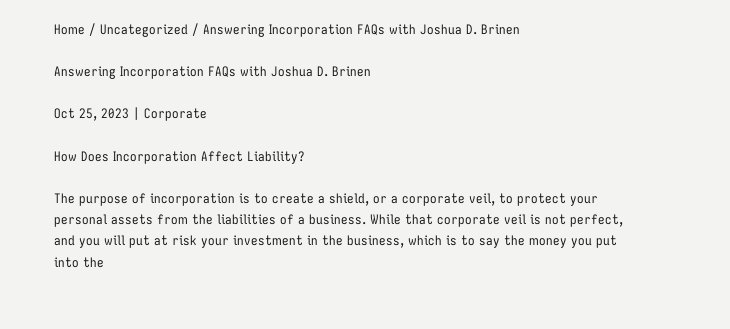Home / Uncategorized / Answering Incorporation FAQs with Joshua D. Brinen

Answering Incorporation FAQs with Joshua D. Brinen

Oct 25, 2023 | Corporate

How Does Incorporation Affect Liability?

The purpose of incorporation is to create a shield, or a corporate veil, to protect your personal assets from the liabilities of a business. While that corporate veil is not perfect, and you will put at risk your investment in the business, which is to say the money you put into the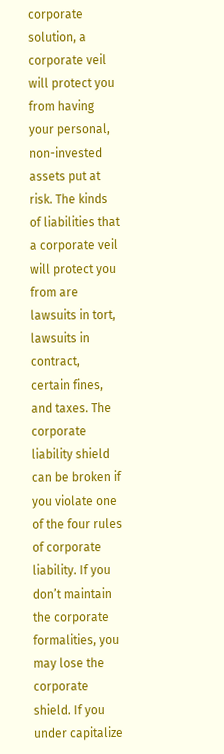corporate solution, a corporate veil will protect you from having your personal, non-invested assets put at risk. The kinds of liabilities that a corporate veil will protect you from are lawsuits in tort, lawsuits in contract, certain fines, and taxes. The corporate liability shield can be broken if you violate one of the four rules of corporate liability. If you don’t maintain the corporate formalities, you may lose the corporate shield. If you under capitalize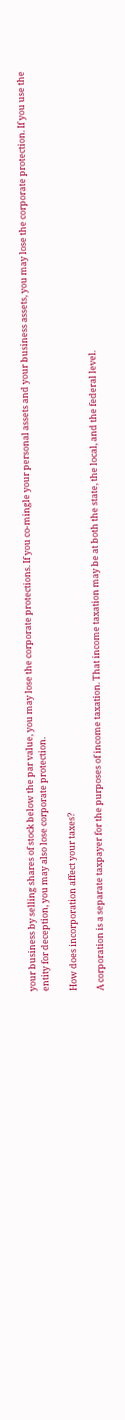your business by selling shares of stock below the par value, you may lose the corporate protections. If you co-mingle your personal assets and your business assets, you may lose the corporate protection. If you use the entity for deception, you may also lose corporate protection.

How does incorporation affect your taxes?

A corporation is a separate taxpayer for the purposes of income taxation. That income taxation may be at both the state, the local, and the federal level.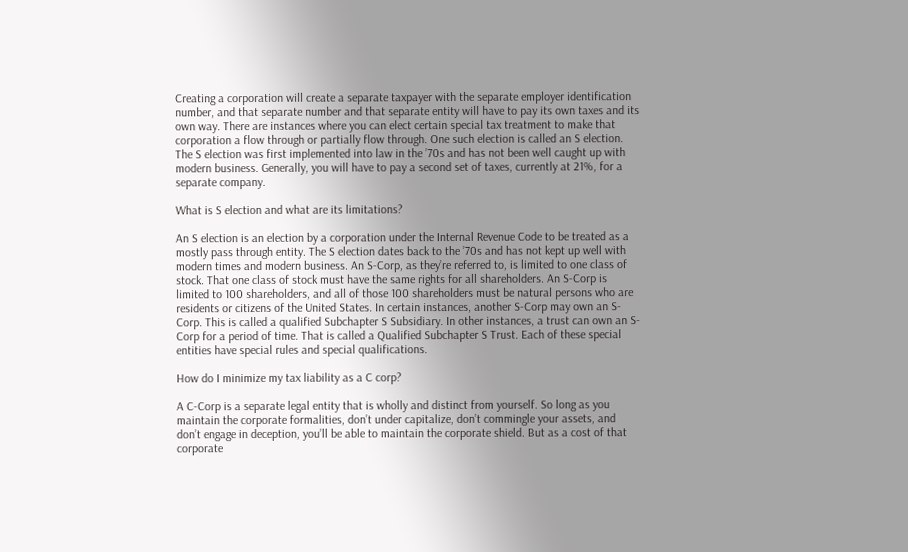Creating a corporation will create a separate taxpayer with the separate employer identification number, and that separate number and that separate entity will have to pay its own taxes and its own way. There are instances where you can elect certain special tax treatment to make that corporation a flow through or partially flow through. One such election is called an S election. The S election was first implemented into law in the ’70s and has not been well caught up with modern business. Generally, you will have to pay a second set of taxes, currently at 21%, for a separate company.

What is S election and what are its limitations?

An S election is an election by a corporation under the Internal Revenue Code to be treated as a mostly pass through entity. The S election dates back to the ’70s and has not kept up well with modern times and modern business. An S-Corp, as they’re referred to, is limited to one class of stock. That one class of stock must have the same rights for all shareholders. An S-Corp is limited to 100 shareholders, and all of those 100 shareholders must be natural persons who are residents or citizens of the United States. In certain instances, another S-Corp may own an S-Corp. This is called a qualified Subchapter S Subsidiary. In other instances, a trust can own an S-Corp for a period of time. That is called a Qualified Subchapter S Trust. Each of these special entities have special rules and special qualifications.

How do I minimize my tax liability as a C corp?

A C-Corp is a separate legal entity that is wholly and distinct from yourself. So long as you maintain the corporate formalities, don’t under capitalize, don’t commingle your assets, and don’t engage in deception, you’ll be able to maintain the corporate shield. But as a cost of that corporate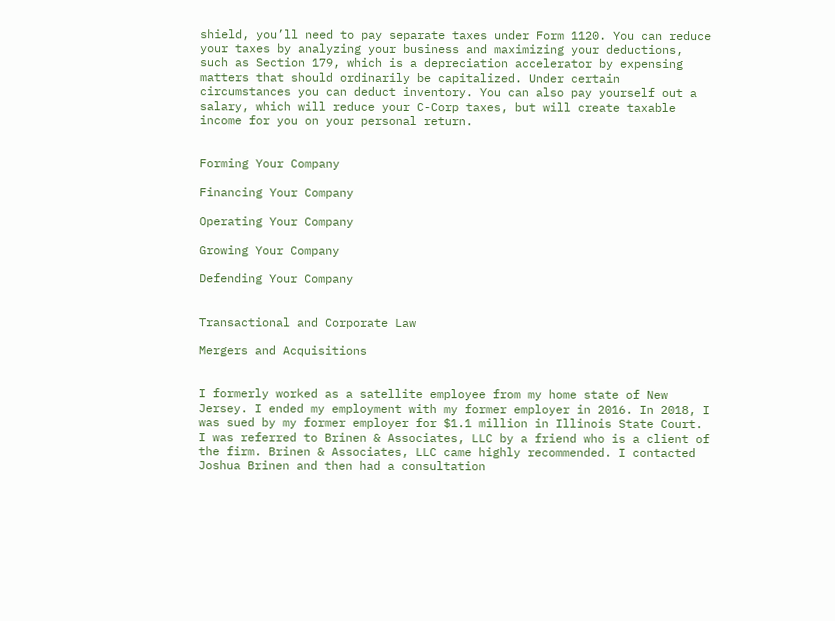shield, you’ll need to pay separate taxes under Form 1120. You can reduce your taxes by analyzing your business and maximizing your deductions, such as Section 179, which is a depreciation accelerator by expensing matters that should ordinarily be capitalized. Under certain circumstances you can deduct inventory. You can also pay yourself out a salary, which will reduce your C-Corp taxes, but will create taxable income for you on your personal return.


Forming Your Company

Financing Your Company

Operating Your Company

Growing Your Company

Defending Your Company


Transactional and Corporate Law

Mergers and Acquisitions


I formerly worked as a satellite employee from my home state of New Jersey. I ended my employment with my former employer in 2016. In 2018, I was sued by my former employer for $1.1 million in Illinois State Court. I was referred to Brinen & Associates, LLC by a friend who is a client of the firm. Brinen & Associates, LLC came highly recommended. I contacted Joshua Brinen and then had a consultation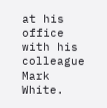at his office with his colleague Mark White.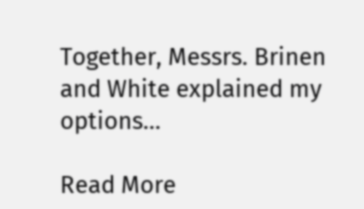Together, Messrs. Brinen and White explained my options...

Read More